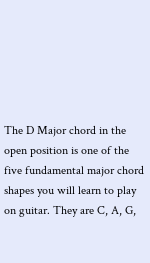The D Major chord in the open position is one of the five fundamental major chord shapes you will learn to play on guitar. They are C, A, G,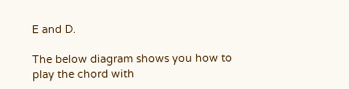E and D.

The below diagram shows you how to play the chord with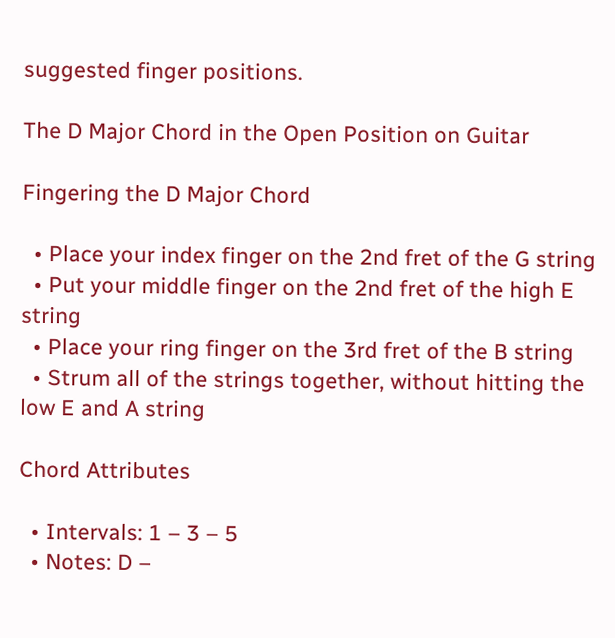suggested finger positions.

The D Major Chord in the Open Position on Guitar

Fingering the D Major Chord

  • Place your index finger on the 2nd fret of the G string
  • Put your middle finger on the 2nd fret of the high E string
  • Place your ring finger on the 3rd fret of the B string
  • Strum all of the strings together, without hitting the low E and A string

Chord Attributes

  • Intervals: 1 – 3 – 5
  • Notes: D –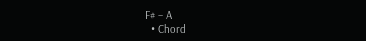F# – A
  • Chord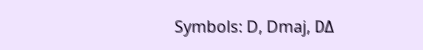Symbols: D, Dmaj, DΔ